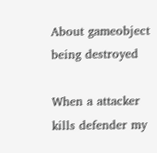About gameobject being destroyed

When a attacker kills defender my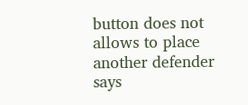button does not allows to place another defender says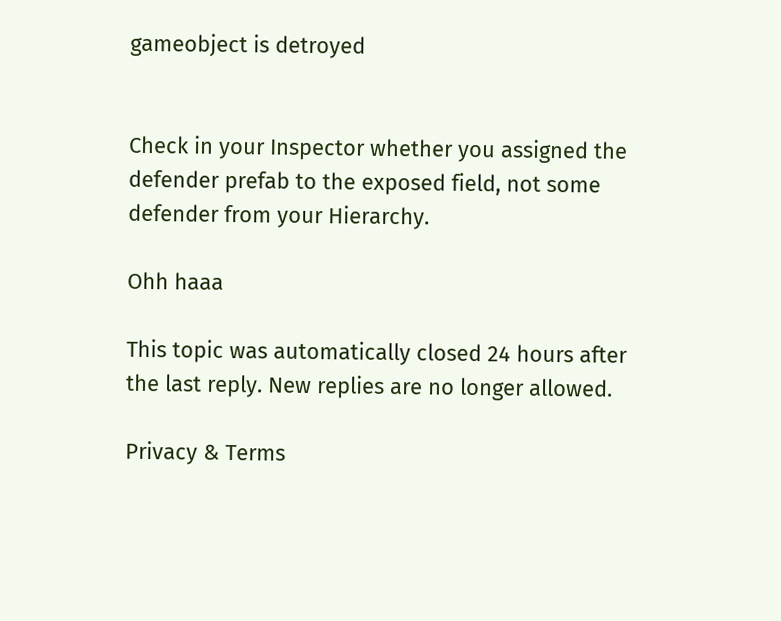gameobject is detroyed


Check in your Inspector whether you assigned the defender prefab to the exposed field, not some defender from your Hierarchy.

Ohh haaa

This topic was automatically closed 24 hours after the last reply. New replies are no longer allowed.

Privacy & Terms